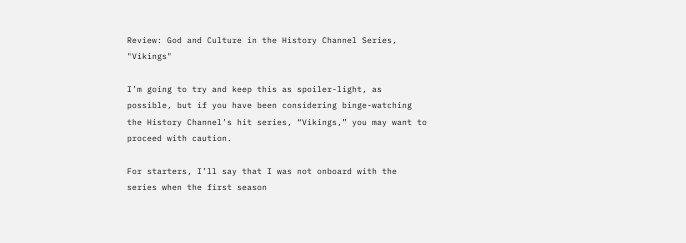Review: God and Culture in the History Channel Series, "Vikings"

I’m going to try and keep this as spoiler-light, as possible, but if you have been considering binge-watching the History Channel’s hit series, “Vikings,” you may want to proceed with caution.

For starters, I’ll say that I was not onboard with the series when the first season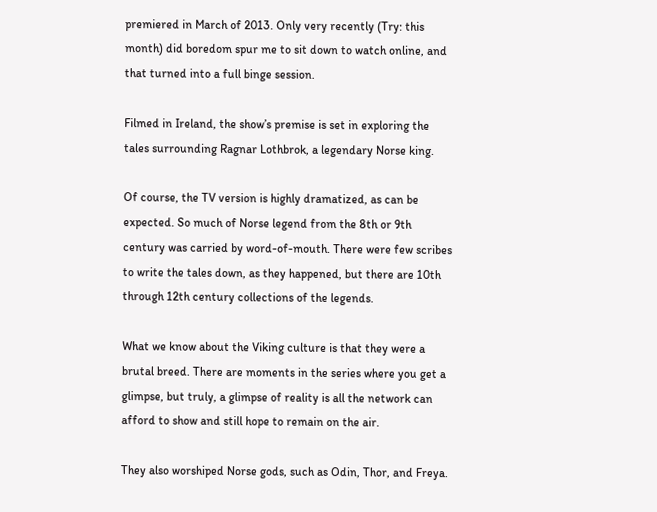premiered in March of 2013. Only very recently (Try: this month) did boredom spur me to sit down to watch online, and that turned into a full binge session.

Filmed in Ireland, the show’s premise is set in exploring the tales surrounding Ragnar Lothbrok, a legendary Norse king.

Of course, the TV version is highly dramatized, as can be expected. So much of Norse legend from the 8th or 9th century was carried by word-of-mouth. There were few scribes to write the tales down, as they happened, but there are 10th through 12th century collections of the legends.

What we know about the Viking culture is that they were a brutal breed. There are moments in the series where you get a glimpse, but truly, a glimpse of reality is all the network can afford to show and still hope to remain on the air.

They also worshiped Norse gods, such as Odin, Thor, and Freya.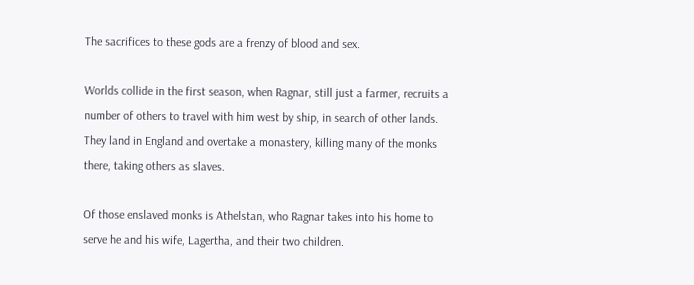The sacrifices to these gods are a frenzy of blood and sex.

Worlds collide in the first season, when Ragnar, still just a farmer, recruits a number of others to travel with him west by ship, in search of other lands. They land in England and overtake a monastery, killing many of the monks there, taking others as slaves.

Of those enslaved monks is Athelstan, who Ragnar takes into his home to serve he and his wife, Lagertha, and their two children.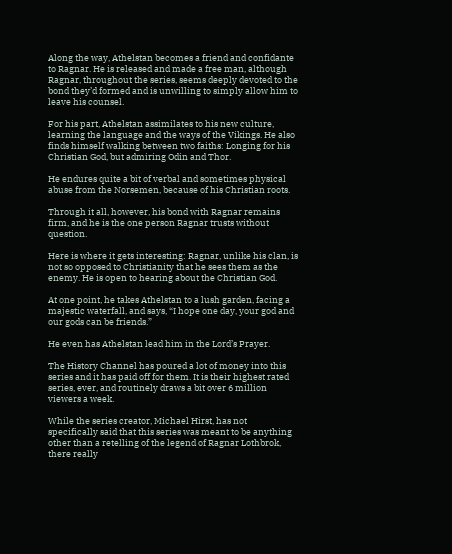Along the way, Athelstan becomes a friend and confidante to Ragnar. He is released and made a free man, although Ragnar, throughout the series, seems deeply devoted to the bond they’d formed and is unwilling to simply allow him to leave his counsel.

For his part, Athelstan assimilates to his new culture, learning the language and the ways of the Vikings. He also finds himself walking between two faiths: Longing for his Christian God, but admiring Odin and Thor.

He endures quite a bit of verbal and sometimes physical abuse from the Norsemen, because of his Christian roots.

Through it all, however, his bond with Ragnar remains firm, and he is the one person Ragnar trusts without question.

Here is where it gets interesting: Ragnar, unlike his clan, is not so opposed to Christianity that he sees them as the enemy. He is open to hearing about the Christian God.

At one point, he takes Athelstan to a lush garden, facing a majestic waterfall, and says, “I hope one day, your god and our gods can be friends.”

He even has Athelstan lead him in the Lord’s Prayer.

The History Channel has poured a lot of money into this series and it has paid off for them. It is their highest rated series, ever, and routinely draws a bit over 6 million viewers a week.

While the series creator, Michael Hirst, has not specifically said that this series was meant to be anything other than a retelling of the legend of Ragnar Lothbrok, there really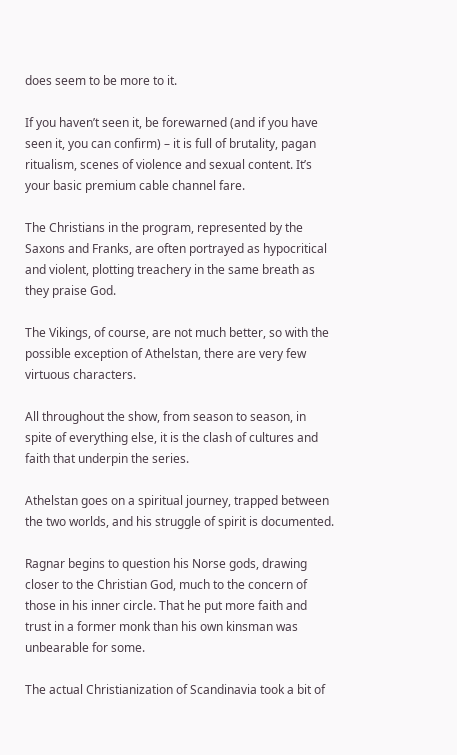does seem to be more to it.

If you haven’t seen it, be forewarned (and if you have seen it, you can confirm) – it is full of brutality, pagan ritualism, scenes of violence and sexual content. It’s your basic premium cable channel fare.

The Christians in the program, represented by the Saxons and Franks, are often portrayed as hypocritical and violent, plotting treachery in the same breath as they praise God.

The Vikings, of course, are not much better, so with the possible exception of Athelstan, there are very few virtuous characters.

All throughout the show, from season to season, in spite of everything else, it is the clash of cultures and faith that underpin the series.

Athelstan goes on a spiritual journey, trapped between the two worlds, and his struggle of spirit is documented.

Ragnar begins to question his Norse gods, drawing closer to the Christian God, much to the concern of those in his inner circle. That he put more faith and trust in a former monk than his own kinsman was unbearable for some.

The actual Christianization of Scandinavia took a bit of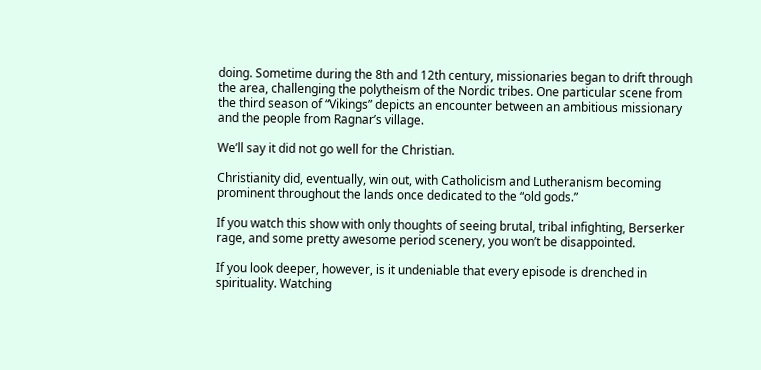doing. Sometime during the 8th and 12th century, missionaries began to drift through the area, challenging the polytheism of the Nordic tribes. One particular scene from the third season of “Vikings” depicts an encounter between an ambitious missionary and the people from Ragnar’s village.

We’ll say it did not go well for the Christian.

Christianity did, eventually, win out, with Catholicism and Lutheranism becoming prominent throughout the lands once dedicated to the “old gods.”

If you watch this show with only thoughts of seeing brutal, tribal infighting, Berserker rage, and some pretty awesome period scenery, you won’t be disappointed.

If you look deeper, however, is it undeniable that every episode is drenched in spirituality. Watching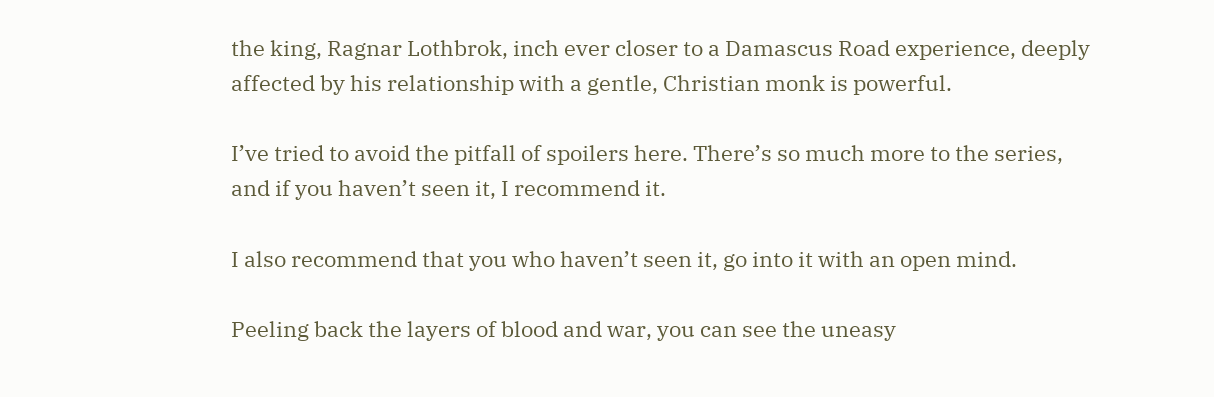the king, Ragnar Lothbrok, inch ever closer to a Damascus Road experience, deeply affected by his relationship with a gentle, Christian monk is powerful.

I’ve tried to avoid the pitfall of spoilers here. There’s so much more to the series, and if you haven’t seen it, I recommend it.

I also recommend that you who haven’t seen it, go into it with an open mind.

Peeling back the layers of blood and war, you can see the uneasy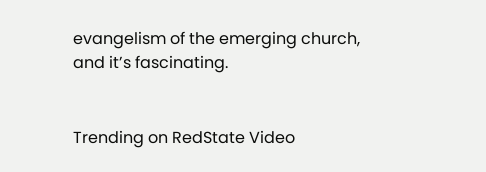evangelism of the emerging church, and it’s fascinating.


Trending on RedState Video